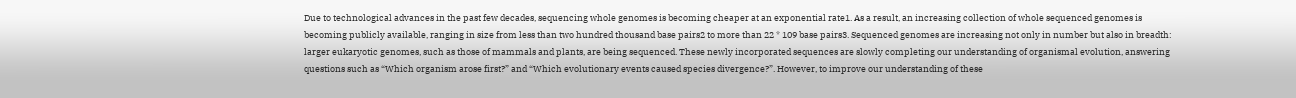Due to technological advances in the past few decades, sequencing whole genomes is becoming cheaper at an exponential rate1. As a result, an increasing collection of whole sequenced genomes is becoming publicly available, ranging in size from less than two hundred thousand base pairs2 to more than 22 * 109 base pairs3. Sequenced genomes are increasing not only in number but also in breadth: larger eukaryotic genomes, such as those of mammals and plants, are being sequenced. These newly incorporated sequences are slowly completing our understanding of organismal evolution, answering questions such as “Which organism arose first?” and “Which evolutionary events caused species divergence?”. However, to improve our understanding of these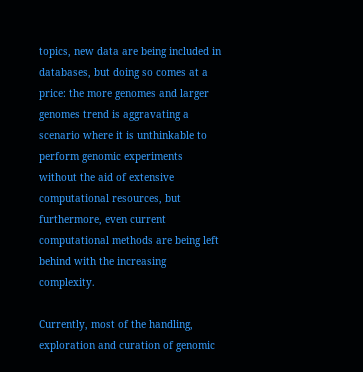topics, new data are being included in databases, but doing so comes at a price: the more genomes and larger genomes trend is aggravating a scenario where it is unthinkable to perform genomic experiments without the aid of extensive computational resources, but furthermore, even current computational methods are being left behind with the increasing complexity.

Currently, most of the handling, exploration and curation of genomic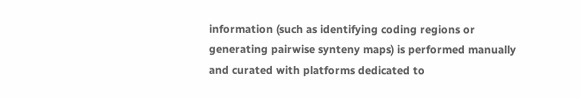information (such as identifying coding regions or generating pairwise synteny maps) is performed manually and curated with platforms dedicated to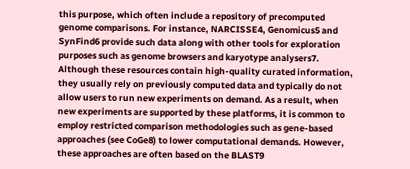this purpose, which often include a repository of precomputed genome comparisons. For instance, NARCISSE4, Genomicus5 and SynFind6 provide such data along with other tools for exploration purposes such as genome browsers and karyotype analysers7. Although these resources contain high-quality curated information, they usually rely on previously computed data and typically do not allow users to run new experiments on demand. As a result, when new experiments are supported by these platforms, it is common to employ restricted comparison methodologies such as gene-based approaches (see CoGe8) to lower computational demands. However, these approaches are often based on the BLAST9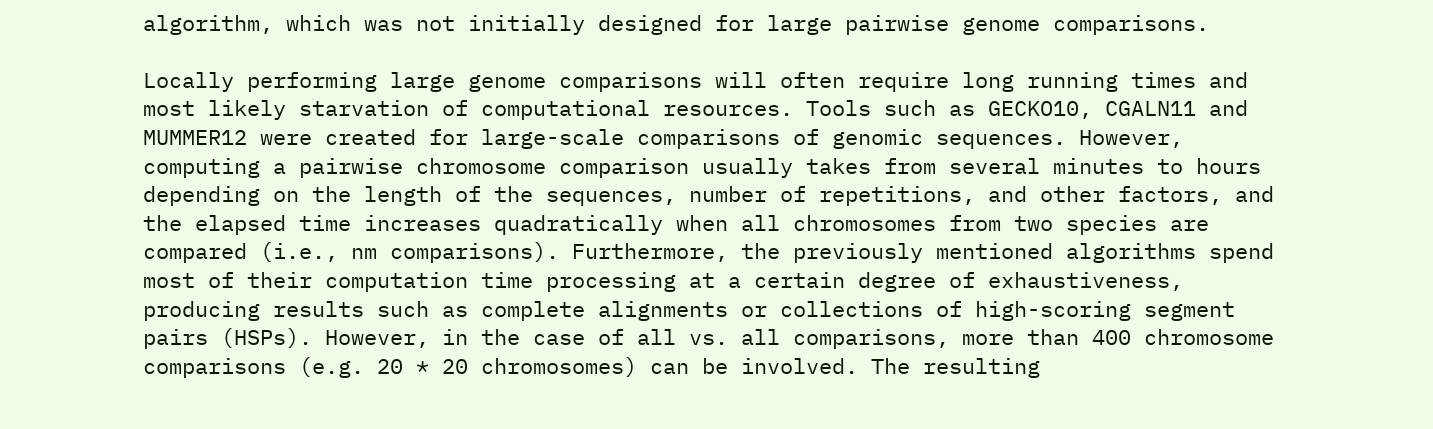algorithm, which was not initially designed for large pairwise genome comparisons.

Locally performing large genome comparisons will often require long running times and most likely starvation of computational resources. Tools such as GECKO10, CGALN11 and MUMMER12 were created for large-scale comparisons of genomic sequences. However, computing a pairwise chromosome comparison usually takes from several minutes to hours depending on the length of the sequences, number of repetitions, and other factors, and the elapsed time increases quadratically when all chromosomes from two species are compared (i.e., nm comparisons). Furthermore, the previously mentioned algorithms spend most of their computation time processing at a certain degree of exhaustiveness, producing results such as complete alignments or collections of high-scoring segment pairs (HSPs). However, in the case of all vs. all comparisons, more than 400 chromosome comparisons (e.g. 20 * 20 chromosomes) can be involved. The resulting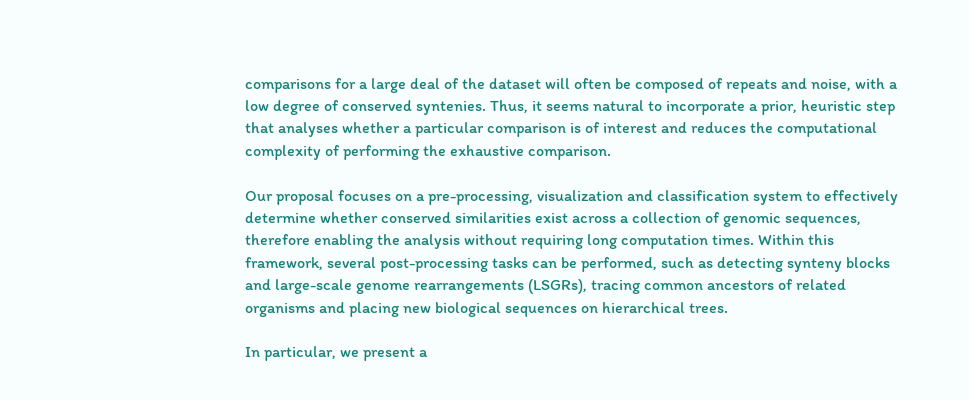comparisons for a large deal of the dataset will often be composed of repeats and noise, with a low degree of conserved syntenies. Thus, it seems natural to incorporate a prior, heuristic step that analyses whether a particular comparison is of interest and reduces the computational complexity of performing the exhaustive comparison.

Our proposal focuses on a pre-processing, visualization and classification system to effectively determine whether conserved similarities exist across a collection of genomic sequences, therefore enabling the analysis without requiring long computation times. Within this framework, several post-processing tasks can be performed, such as detecting synteny blocks and large-scale genome rearrangements (LSGRs), tracing common ancestors of related organisms and placing new biological sequences on hierarchical trees.

In particular, we present a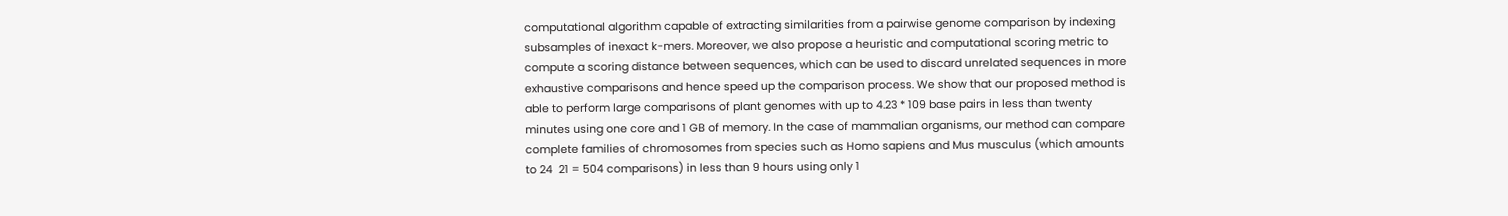computational algorithm capable of extracting similarities from a pairwise genome comparison by indexing subsamples of inexact k-mers. Moreover, we also propose a heuristic and computational scoring metric to compute a scoring distance between sequences, which can be used to discard unrelated sequences in more exhaustive comparisons and hence speed up the comparison process. We show that our proposed method is able to perform large comparisons of plant genomes with up to 4.23 * 109 base pairs in less than twenty minutes using one core and 1 GB of memory. In the case of mammalian organisms, our method can compare complete families of chromosomes from species such as Homo sapiens and Mus musculus (which amounts to 24  21 = 504 comparisons) in less than 9 hours using only 1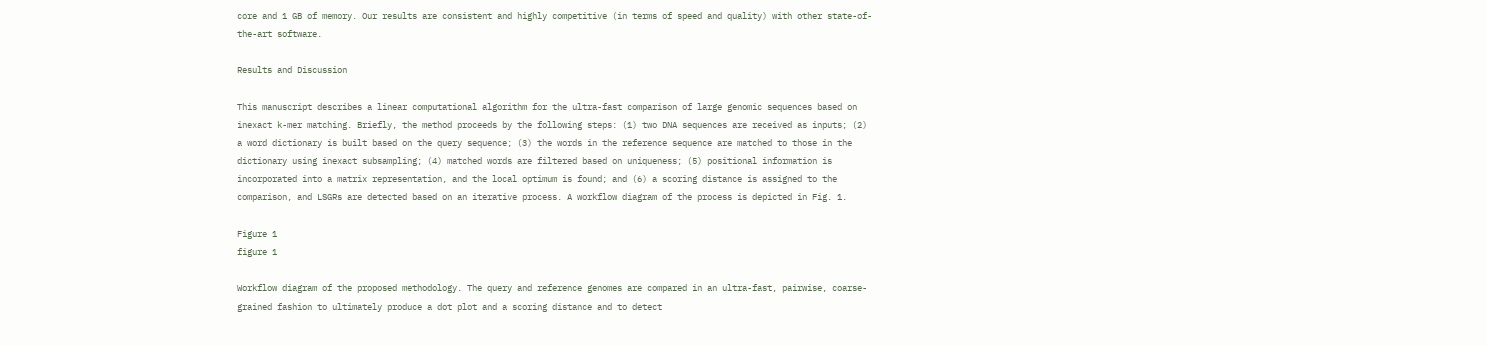core and 1 GB of memory. Our results are consistent and highly competitive (in terms of speed and quality) with other state-of-the-art software.

Results and Discussion

This manuscript describes a linear computational algorithm for the ultra-fast comparison of large genomic sequences based on inexact k-mer matching. Briefly, the method proceeds by the following steps: (1) two DNA sequences are received as inputs; (2) a word dictionary is built based on the query sequence; (3) the words in the reference sequence are matched to those in the dictionary using inexact subsampling; (4) matched words are filtered based on uniqueness; (5) positional information is incorporated into a matrix representation, and the local optimum is found; and (6) a scoring distance is assigned to the comparison, and LSGRs are detected based on an iterative process. A workflow diagram of the process is depicted in Fig. 1.

Figure 1
figure 1

Workflow diagram of the proposed methodology. The query and reference genomes are compared in an ultra-fast, pairwise, coarse-grained fashion to ultimately produce a dot plot and a scoring distance and to detect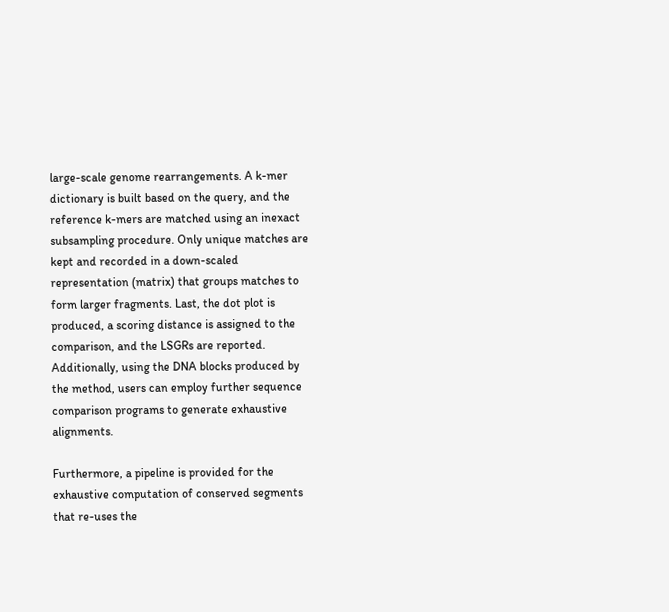large-scale genome rearrangements. A k-mer dictionary is built based on the query, and the reference k-mers are matched using an inexact subsampling procedure. Only unique matches are kept and recorded in a down-scaled representation (matrix) that groups matches to form larger fragments. Last, the dot plot is produced, a scoring distance is assigned to the comparison, and the LSGRs are reported. Additionally, using the DNA blocks produced by the method, users can employ further sequence comparison programs to generate exhaustive alignments.

Furthermore, a pipeline is provided for the exhaustive computation of conserved segments that re-uses the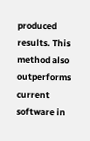produced results. This method also outperforms current software in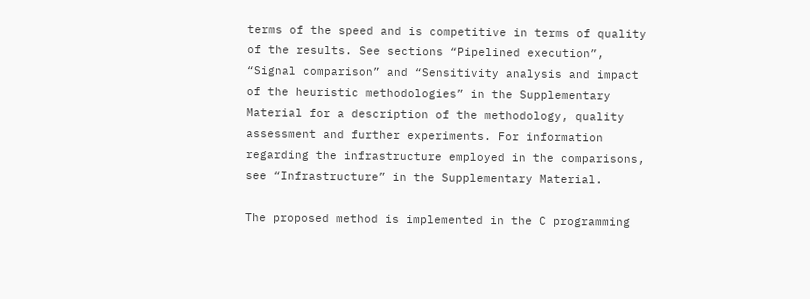terms of the speed and is competitive in terms of quality of the results. See sections “Pipelined execution”, “Signal comparison” and “Sensitivity analysis and impact of the heuristic methodologies” in the Supplementary Material for a description of the methodology, quality assessment and further experiments. For information regarding the infrastructure employed in the comparisons, see “Infrastructure” in the Supplementary Material.

The proposed method is implemented in the C programming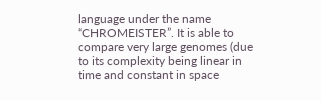language under the name “CHROMEISTER”. It is able to compare very large genomes (due to its complexity being linear in time and constant in space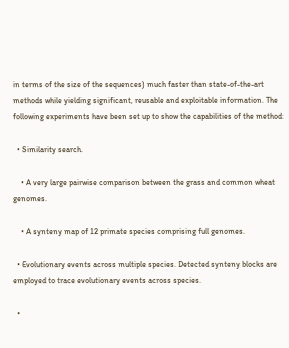in terms of the size of the sequences) much faster than state-of-the-art methods while yielding significant, reusable and exploitable information. The following experiments have been set up to show the capabilities of the method:

  • Similarity search.

    • A very large pairwise comparison between the grass and common wheat genomes.

    • A synteny map of 12 primate species comprising full genomes.

  • Evolutionary events across multiple species. Detected synteny blocks are employed to trace evolutionary events across species.

  •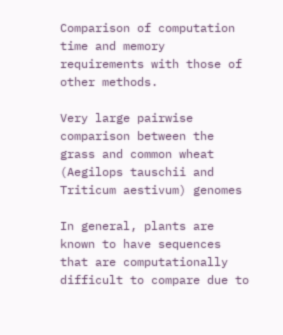Comparison of computation time and memory requirements with those of other methods.

Very large pairwise comparison between the grass and common wheat (Aegilops tauschii and Triticum aestivum) genomes

In general, plants are known to have sequences that are computationally difficult to compare due to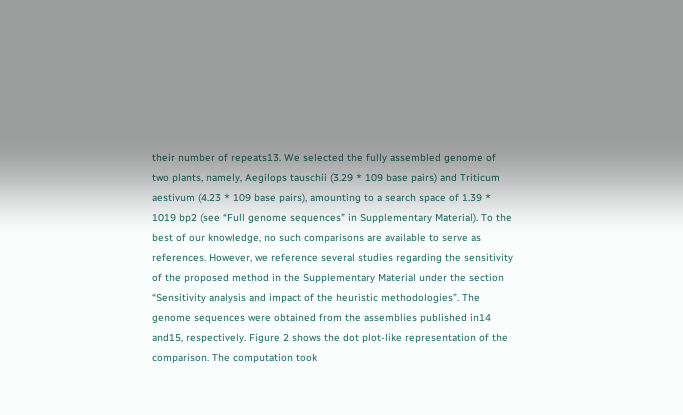their number of repeats13. We selected the fully assembled genome of two plants, namely, Aegilops tauschii (3.29 * 109 base pairs) and Triticum aestivum (4.23 * 109 base pairs), amounting to a search space of 1.39 * 1019 bp2 (see “Full genome sequences” in Supplementary Material). To the best of our knowledge, no such comparisons are available to serve as references. However, we reference several studies regarding the sensitivity of the proposed method in the Supplementary Material under the section “Sensitivity analysis and impact of the heuristic methodologies”. The genome sequences were obtained from the assemblies published in14 and15, respectively. Figure 2 shows the dot plot-like representation of the comparison. The computation took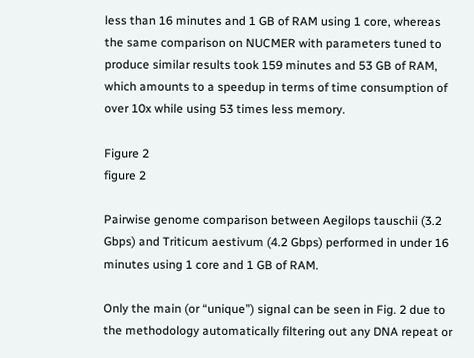less than 16 minutes and 1 GB of RAM using 1 core, whereas the same comparison on NUCMER with parameters tuned to produce similar results took 159 minutes and 53 GB of RAM, which amounts to a speedup in terms of time consumption of over 10x while using 53 times less memory.

Figure 2
figure 2

Pairwise genome comparison between Aegilops tauschii (3.2 Gbps) and Triticum aestivum (4.2 Gbps) performed in under 16 minutes using 1 core and 1 GB of RAM.

Only the main (or “unique”) signal can be seen in Fig. 2 due to the methodology automatically filtering out any DNA repeat or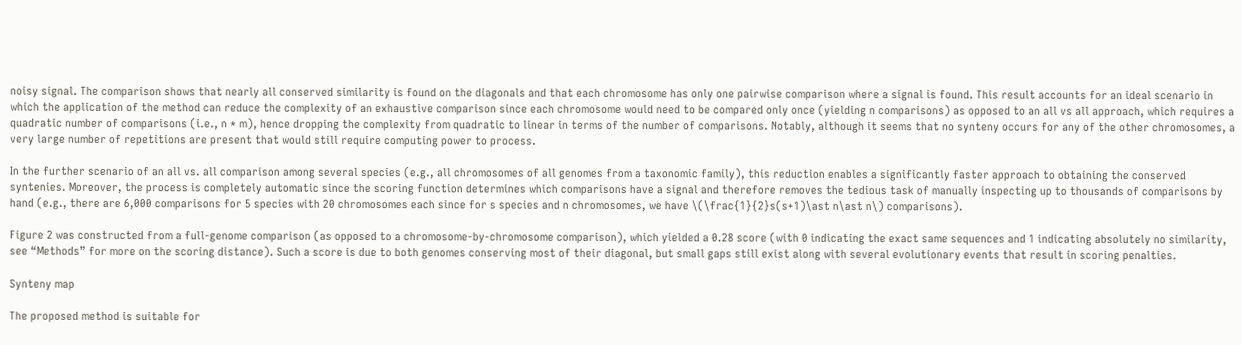noisy signal. The comparison shows that nearly all conserved similarity is found on the diagonals and that each chromosome has only one pairwise comparison where a signal is found. This result accounts for an ideal scenario in which the application of the method can reduce the complexity of an exhaustive comparison since each chromosome would need to be compared only once (yielding n comparisons) as opposed to an all vs all approach, which requires a quadratic number of comparisons (i.e., n * m), hence dropping the complexity from quadratic to linear in terms of the number of comparisons. Notably, although it seems that no synteny occurs for any of the other chromosomes, a very large number of repetitions are present that would still require computing power to process.

In the further scenario of an all vs. all comparison among several species (e.g., all chromosomes of all genomes from a taxonomic family), this reduction enables a significantly faster approach to obtaining the conserved syntenies. Moreover, the process is completely automatic since the scoring function determines which comparisons have a signal and therefore removes the tedious task of manually inspecting up to thousands of comparisons by hand (e.g., there are 6,000 comparisons for 5 species with 20 chromosomes each since for s species and n chromosomes, we have \(\frac{1}{2}s(s+1)\ast n\ast n\) comparisons).

Figure 2 was constructed from a full-genome comparison (as opposed to a chromosome-by-chromosome comparison), which yielded a 0.28 score (with 0 indicating the exact same sequences and 1 indicating absolutely no similarity, see “Methods” for more on the scoring distance). Such a score is due to both genomes conserving most of their diagonal, but small gaps still exist along with several evolutionary events that result in scoring penalties.

Synteny map

The proposed method is suitable for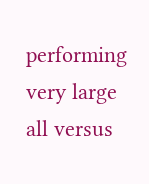performing very large all versus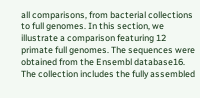all comparisons, from bacterial collections to full genomes. In this section, we illustrate a comparison featuring 12 primate full genomes. The sequences were obtained from the Ensembl database16. The collection includes the fully assembled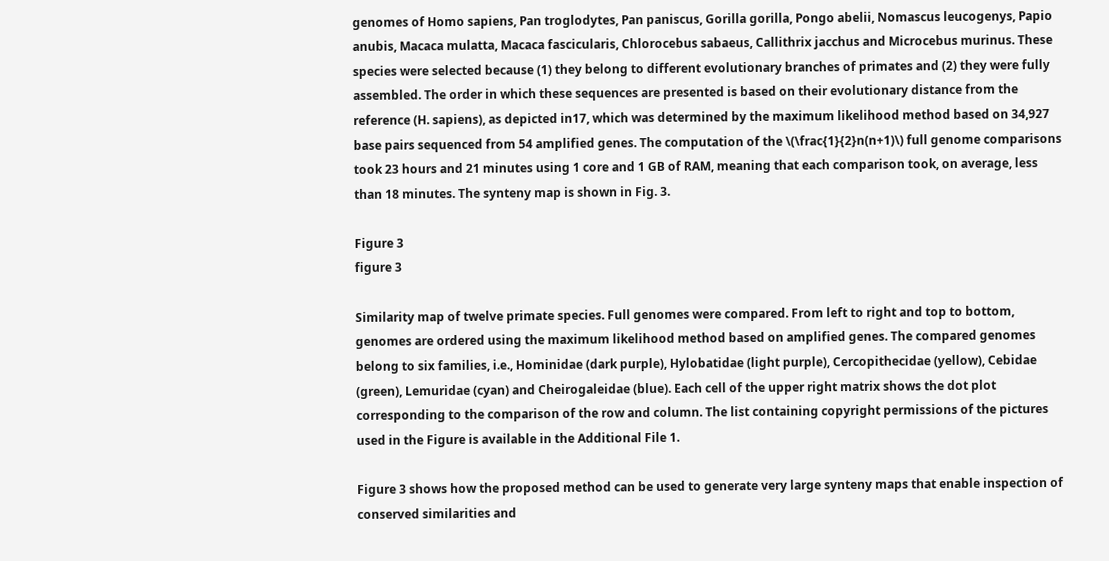genomes of Homo sapiens, Pan troglodytes, Pan paniscus, Gorilla gorilla, Pongo abelii, Nomascus leucogenys, Papio anubis, Macaca mulatta, Macaca fascicularis, Chlorocebus sabaeus, Callithrix jacchus and Microcebus murinus. These species were selected because (1) they belong to different evolutionary branches of primates and (2) they were fully assembled. The order in which these sequences are presented is based on their evolutionary distance from the reference (H. sapiens), as depicted in17, which was determined by the maximum likelihood method based on 34,927 base pairs sequenced from 54 amplified genes. The computation of the \(\frac{1}{2}n(n+1)\) full genome comparisons took 23 hours and 21 minutes using 1 core and 1 GB of RAM, meaning that each comparison took, on average, less than 18 minutes. The synteny map is shown in Fig. 3.

Figure 3
figure 3

Similarity map of twelve primate species. Full genomes were compared. From left to right and top to bottom, genomes are ordered using the maximum likelihood method based on amplified genes. The compared genomes belong to six families, i.e., Hominidae (dark purple), Hylobatidae (light purple), Cercopithecidae (yellow), Cebidae (green), Lemuridae (cyan) and Cheirogaleidae (blue). Each cell of the upper right matrix shows the dot plot corresponding to the comparison of the row and column. The list containing copyright permissions of the pictures used in the Figure is available in the Additional File 1.

Figure 3 shows how the proposed method can be used to generate very large synteny maps that enable inspection of conserved similarities and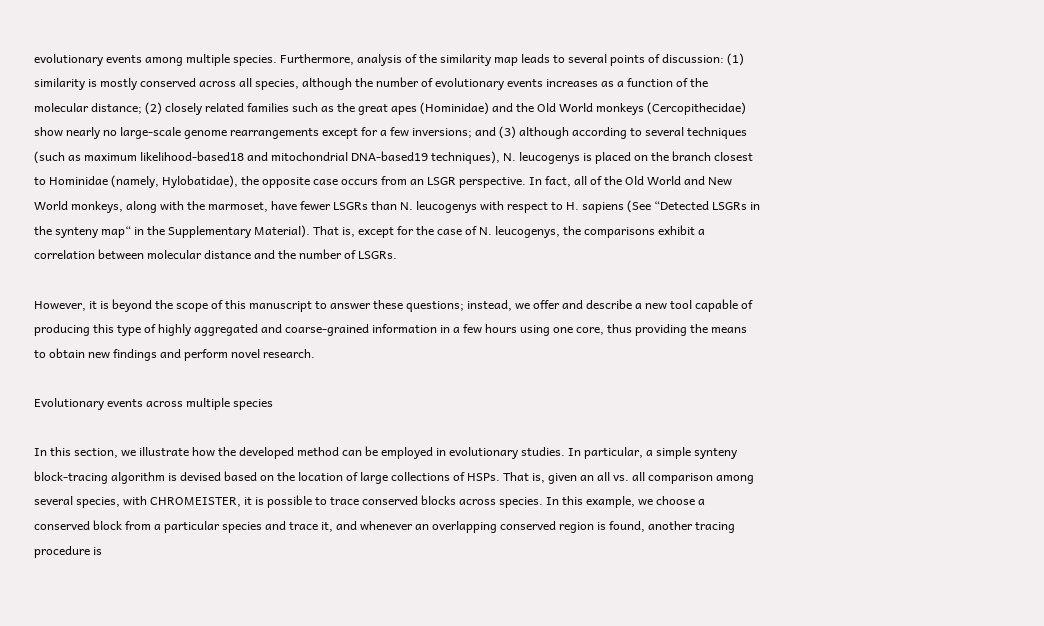evolutionary events among multiple species. Furthermore, analysis of the similarity map leads to several points of discussion: (1) similarity is mostly conserved across all species, although the number of evolutionary events increases as a function of the molecular distance; (2) closely related families such as the great apes (Hominidae) and the Old World monkeys (Cercopithecidae) show nearly no large-scale genome rearrangements except for a few inversions; and (3) although according to several techniques (such as maximum likelihood-based18 and mitochondrial DNA-based19 techniques), N. leucogenys is placed on the branch closest to Hominidae (namely, Hylobatidae), the opposite case occurs from an LSGR perspective. In fact, all of the Old World and New World monkeys, along with the marmoset, have fewer LSGRs than N. leucogenys with respect to H. sapiens (See “Detected LSGRs in the synteny map“ in the Supplementary Material). That is, except for the case of N. leucogenys, the comparisons exhibit a correlation between molecular distance and the number of LSGRs.

However, it is beyond the scope of this manuscript to answer these questions; instead, we offer and describe a new tool capable of producing this type of highly aggregated and coarse-grained information in a few hours using one core, thus providing the means to obtain new findings and perform novel research.

Evolutionary events across multiple species

In this section, we illustrate how the developed method can be employed in evolutionary studies. In particular, a simple synteny block-tracing algorithm is devised based on the location of large collections of HSPs. That is, given an all vs. all comparison among several species, with CHROMEISTER, it is possible to trace conserved blocks across species. In this example, we choose a conserved block from a particular species and trace it, and whenever an overlapping conserved region is found, another tracing procedure is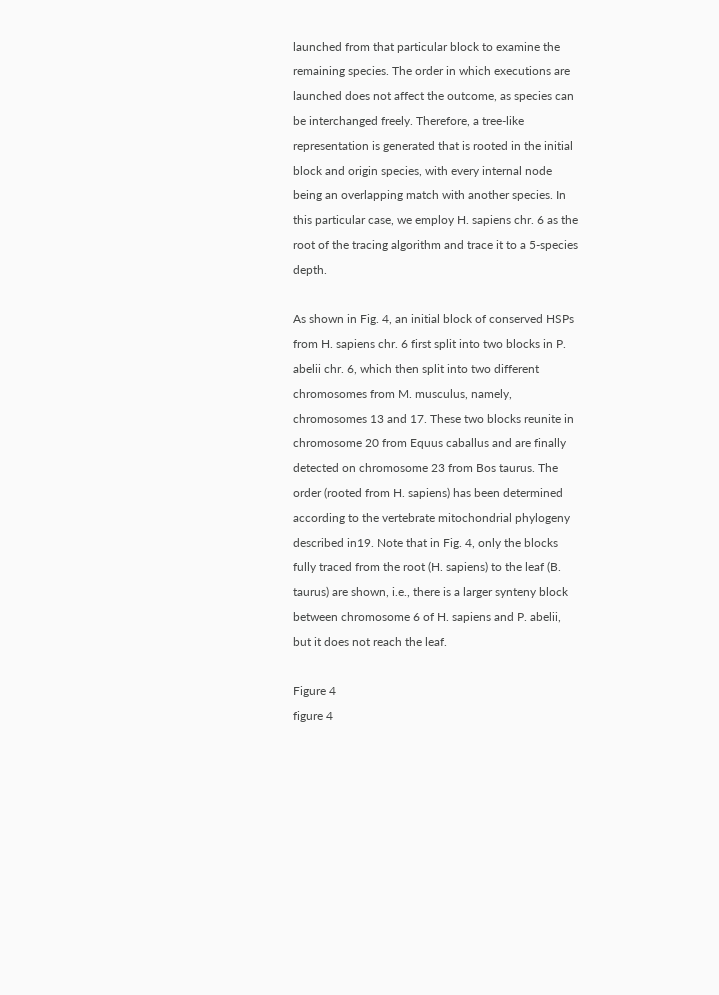launched from that particular block to examine the remaining species. The order in which executions are launched does not affect the outcome, as species can be interchanged freely. Therefore, a tree-like representation is generated that is rooted in the initial block and origin species, with every internal node being an overlapping match with another species. In this particular case, we employ H. sapiens chr. 6 as the root of the tracing algorithm and trace it to a 5-species depth.

As shown in Fig. 4, an initial block of conserved HSPs from H. sapiens chr. 6 first split into two blocks in P. abelii chr. 6, which then split into two different chromosomes from M. musculus, namely, chromosomes 13 and 17. These two blocks reunite in chromosome 20 from Equus caballus and are finally detected on chromosome 23 from Bos taurus. The order (rooted from H. sapiens) has been determined according to the vertebrate mitochondrial phylogeny described in19. Note that in Fig. 4, only the blocks fully traced from the root (H. sapiens) to the leaf (B. taurus) are shown, i.e., there is a larger synteny block between chromosome 6 of H. sapiens and P. abelii, but it does not reach the leaf.

Figure 4
figure 4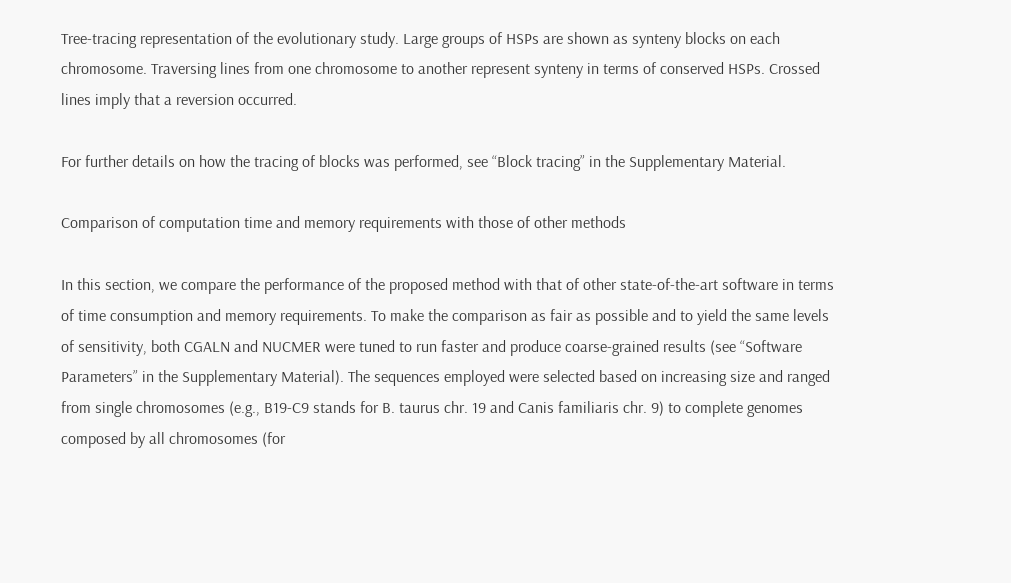Tree-tracing representation of the evolutionary study. Large groups of HSPs are shown as synteny blocks on each chromosome. Traversing lines from one chromosome to another represent synteny in terms of conserved HSPs. Crossed lines imply that a reversion occurred.

For further details on how the tracing of blocks was performed, see “Block tracing” in the Supplementary Material.

Comparison of computation time and memory requirements with those of other methods

In this section, we compare the performance of the proposed method with that of other state-of-the-art software in terms of time consumption and memory requirements. To make the comparison as fair as possible and to yield the same levels of sensitivity, both CGALN and NUCMER were tuned to run faster and produce coarse-grained results (see “Software Parameters” in the Supplementary Material). The sequences employed were selected based on increasing size and ranged from single chromosomes (e.g., B19-C9 stands for B. taurus chr. 19 and Canis familiaris chr. 9) to complete genomes composed by all chromosomes (for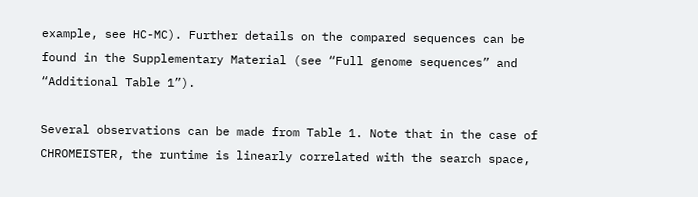example, see HC-MC). Further details on the compared sequences can be found in the Supplementary Material (see “Full genome sequences” and “Additional Table 1”).

Several observations can be made from Table 1. Note that in the case of CHROMEISTER, the runtime is linearly correlated with the search space,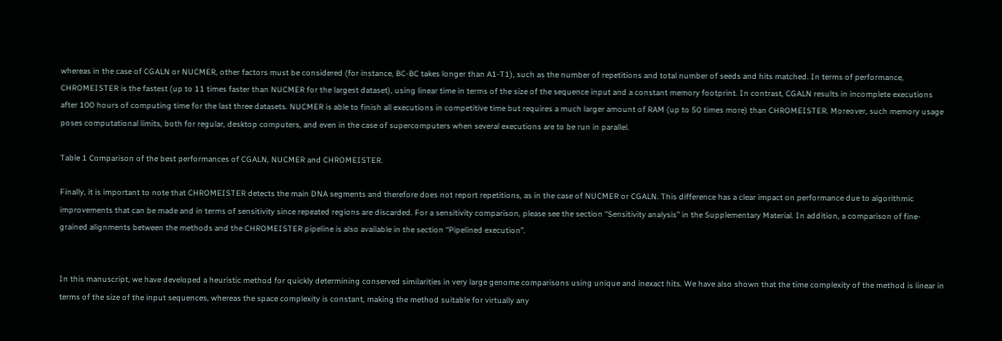whereas in the case of CGALN or NUCMER, other factors must be considered (for instance, BC-BC takes longer than A1-T1), such as the number of repetitions and total number of seeds and hits matched. In terms of performance, CHROMEISTER is the fastest (up to 11 times faster than NUCMER for the largest dataset), using linear time in terms of the size of the sequence input and a constant memory footprint. In contrast, CGALN results in incomplete executions after 100 hours of computing time for the last three datasets. NUCMER is able to finish all executions in competitive time but requires a much larger amount of RAM (up to 50 times more) than CHROMEISTER. Moreover, such memory usage poses computational limits, both for regular, desktop computers, and even in the case of supercomputers when several executions are to be run in parallel.

Table 1 Comparison of the best performances of CGALN, NUCMER and CHROMEISTER.

Finally, it is important to note that CHROMEISTER detects the main DNA segments and therefore does not report repetitions, as in the case of NUCMER or CGALN. This difference has a clear impact on performance due to algorithmic improvements that can be made and in terms of sensitivity since repeated regions are discarded. For a sensitivity comparison, please see the section “Sensitivity analysis” in the Supplementary Material. In addition, a comparison of fine-grained alignments between the methods and the CHROMEISTER pipeline is also available in the section “Pipelined execution”.


In this manuscript, we have developed a heuristic method for quickly determining conserved similarities in very large genome comparisons using unique and inexact hits. We have also shown that the time complexity of the method is linear in terms of the size of the input sequences, whereas the space complexity is constant, making the method suitable for virtually any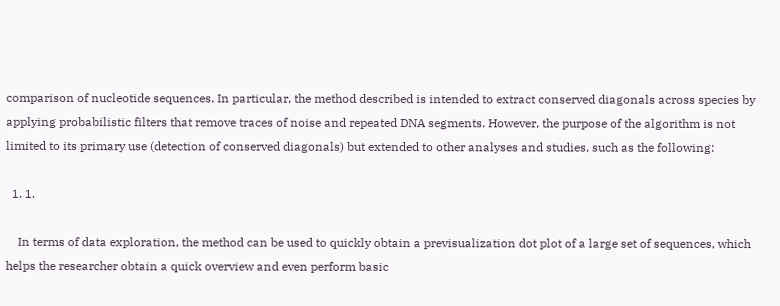comparison of nucleotide sequences. In particular, the method described is intended to extract conserved diagonals across species by applying probabilistic filters that remove traces of noise and repeated DNA segments. However, the purpose of the algorithm is not limited to its primary use (detection of conserved diagonals) but extended to other analyses and studies, such as the following:

  1. 1.

    In terms of data exploration, the method can be used to quickly obtain a previsualization dot plot of a large set of sequences, which helps the researcher obtain a quick overview and even perform basic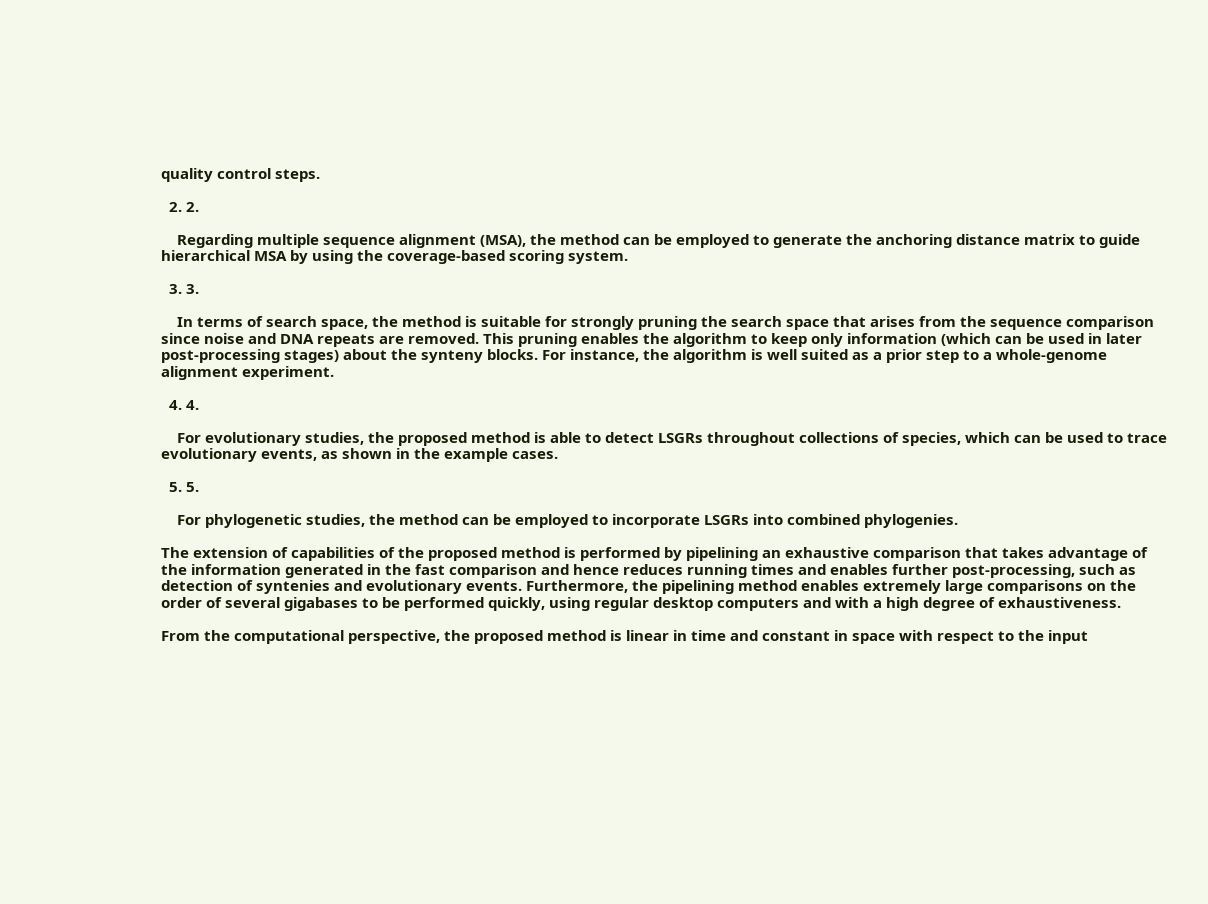quality control steps.

  2. 2.

    Regarding multiple sequence alignment (MSA), the method can be employed to generate the anchoring distance matrix to guide hierarchical MSA by using the coverage-based scoring system.

  3. 3.

    In terms of search space, the method is suitable for strongly pruning the search space that arises from the sequence comparison since noise and DNA repeats are removed. This pruning enables the algorithm to keep only information (which can be used in later post-processing stages) about the synteny blocks. For instance, the algorithm is well suited as a prior step to a whole-genome alignment experiment.

  4. 4.

    For evolutionary studies, the proposed method is able to detect LSGRs throughout collections of species, which can be used to trace evolutionary events, as shown in the example cases.

  5. 5.

    For phylogenetic studies, the method can be employed to incorporate LSGRs into combined phylogenies.

The extension of capabilities of the proposed method is performed by pipelining an exhaustive comparison that takes advantage of the information generated in the fast comparison and hence reduces running times and enables further post-processing, such as detection of syntenies and evolutionary events. Furthermore, the pipelining method enables extremely large comparisons on the order of several gigabases to be performed quickly, using regular desktop computers and with a high degree of exhaustiveness.

From the computational perspective, the proposed method is linear in time and constant in space with respect to the input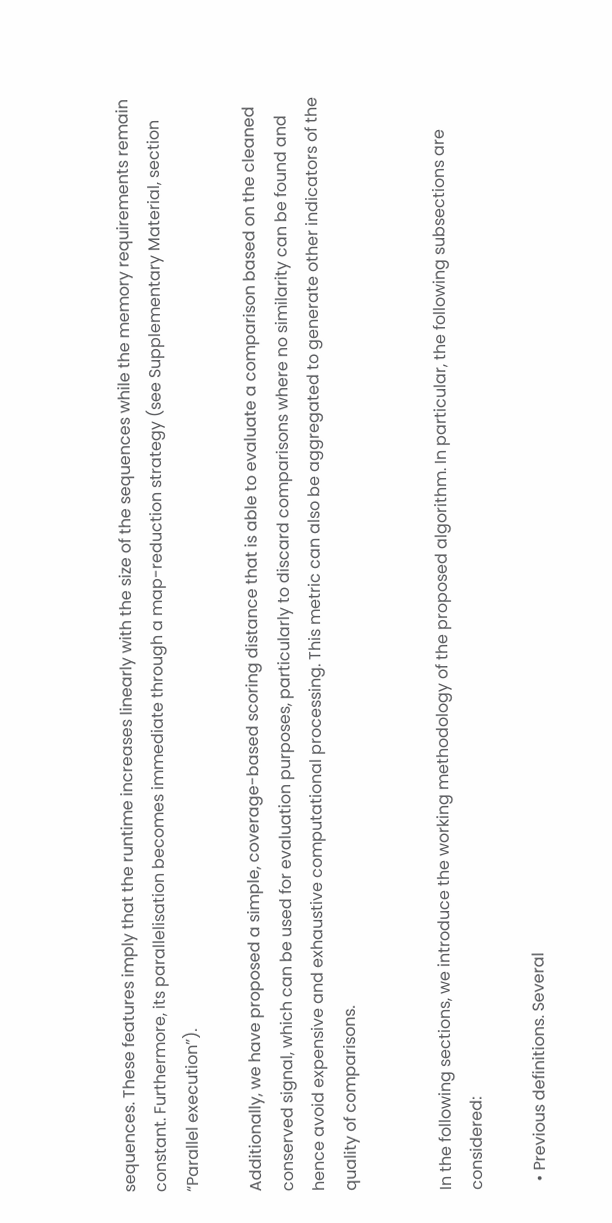sequences. These features imply that the runtime increases linearly with the size of the sequences while the memory requirements remain constant. Furthermore, its parallelisation becomes immediate through a map-reduction strategy (see Supplementary Material, section “Parallel execution”).

Additionally, we have proposed a simple, coverage-based scoring distance that is able to evaluate a comparison based on the cleaned conserved signal, which can be used for evaluation purposes, particularly to discard comparisons where no similarity can be found and hence avoid expensive and exhaustive computational processing. This metric can also be aggregated to generate other indicators of the quality of comparisons.


In the following sections, we introduce the working methodology of the proposed algorithm. In particular, the following subsections are considered:

  • Previous definitions. Several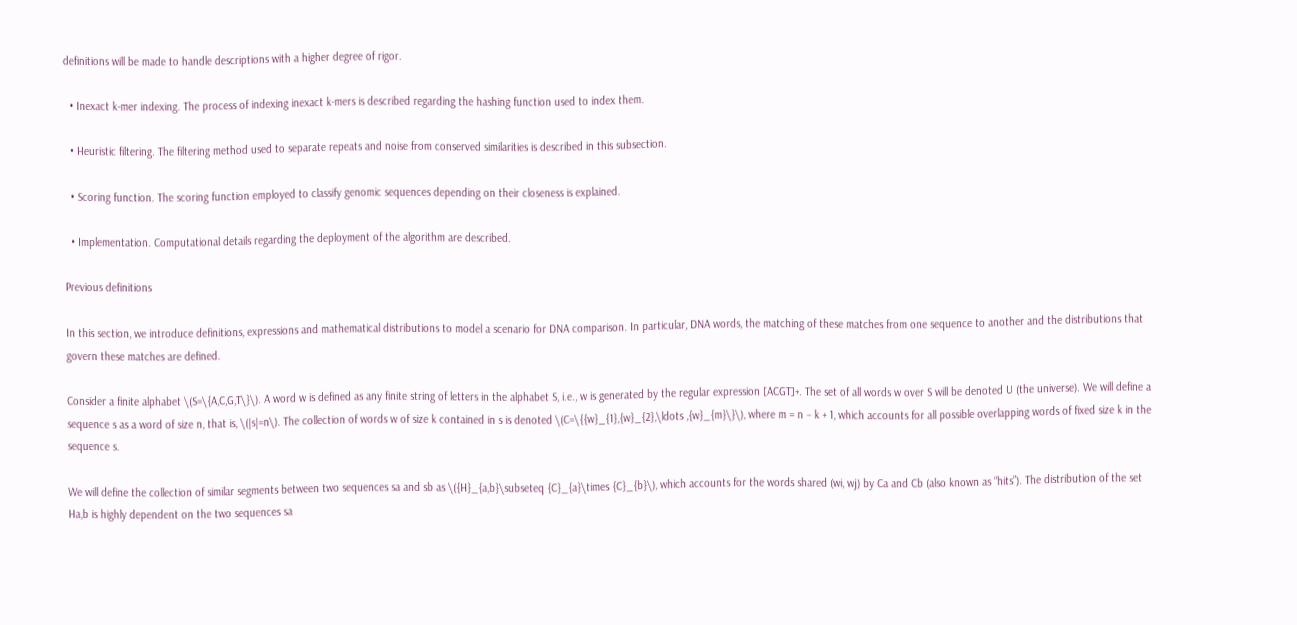definitions will be made to handle descriptions with a higher degree of rigor.

  • Inexact k-mer indexing. The process of indexing inexact k-mers is described regarding the hashing function used to index them.

  • Heuristic filtering. The filtering method used to separate repeats and noise from conserved similarities is described in this subsection.

  • Scoring function. The scoring function employed to classify genomic sequences depending on their closeness is explained.

  • Implementation. Computational details regarding the deployment of the algorithm are described.

Previous definitions

In this section, we introduce definitions, expressions and mathematical distributions to model a scenario for DNA comparison. In particular, DNA words, the matching of these matches from one sequence to another and the distributions that govern these matches are defined.

Consider a finite alphabet \(S=\{A,C,G,T\}\). A word w is defined as any finite string of letters in the alphabet S, i.e., w is generated by the regular expression [ACGT]+. The set of all words w over S will be denoted U (the universe). We will define a sequence s as a word of size n, that is, \(|s|=n\). The collection of words w of size k contained in s is denoted \(C=\{{w}_{1},{w}_{2},\ldots ,{w}_{m}\}\), where m = n − k + 1, which accounts for all possible overlapping words of fixed size k in the sequence s.

We will define the collection of similar segments between two sequences sa and sb as \({H}_{a,b}\subseteq {C}_{a}\times {C}_{b}\), which accounts for the words shared (wi, wj) by Ca and Cb (also known as “hits”). The distribution of the set Ha,b is highly dependent on the two sequences sa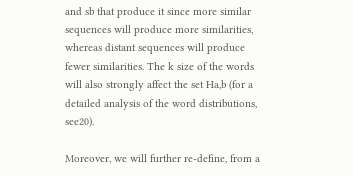and sb that produce it since more similar sequences will produce more similarities, whereas distant sequences will produce fewer similarities. The k size of the words will also strongly affect the set Ha,b (for a detailed analysis of the word distributions, see20).

Moreover, we will further re-define, from a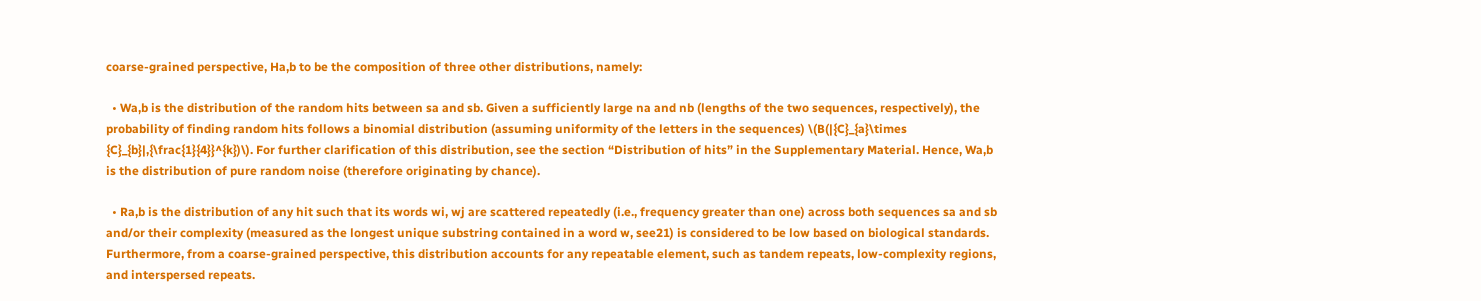coarse-grained perspective, Ha,b to be the composition of three other distributions, namely:

  • Wa,b is the distribution of the random hits between sa and sb. Given a sufficiently large na and nb (lengths of the two sequences, respectively), the probability of finding random hits follows a binomial distribution (assuming uniformity of the letters in the sequences) \(B(|{C}_{a}\times {C}_{b}|,{\frac{1}{4}}^{k})\). For further clarification of this distribution, see the section “Distribution of hits” in the Supplementary Material. Hence, Wa,b is the distribution of pure random noise (therefore originating by chance).

  • Ra,b is the distribution of any hit such that its words wi, wj are scattered repeatedly (i.e., frequency greater than one) across both sequences sa and sb and/or their complexity (measured as the longest unique substring contained in a word w, see21) is considered to be low based on biological standards. Furthermore, from a coarse-grained perspective, this distribution accounts for any repeatable element, such as tandem repeats, low-complexity regions, and interspersed repeats.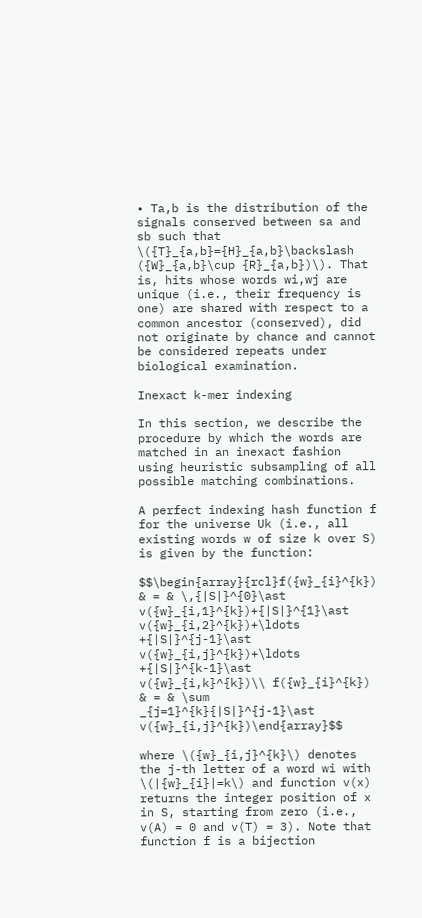• Ta,b is the distribution of the signals conserved between sa and sb such that \({T}_{a,b}={H}_{a,b}\backslash ({W}_{a,b}\cup {R}_{a,b})\). That is, hits whose words wi,wj are unique (i.e., their frequency is one) are shared with respect to a common ancestor (conserved), did not originate by chance and cannot be considered repeats under biological examination.

Inexact k-mer indexing

In this section, we describe the procedure by which the words are matched in an inexact fashion using heuristic subsampling of all possible matching combinations.

A perfect indexing hash function f for the universe Uk (i.e., all existing words w of size k over S) is given by the function:

$$\begin{array}{rcl}f({w}_{i}^{k}) & = & \,{|S|}^{0}\ast v({w}_{i,1}^{k})+{|S|}^{1}\ast v({w}_{i,2}^{k})+\ldots +{|S|}^{j-1}\ast v({w}_{i,j}^{k})+\ldots +{|S|}^{k-1}\ast v({w}_{i,k}^{k})\\ f({w}_{i}^{k}) & = & \sum _{j=1}^{k}{|S|}^{j-1}\ast v({w}_{i,j}^{k})\end{array}$$

where \({w}_{i,j}^{k}\) denotes the j-th letter of a word wi with \(|{w}_{i}|=k\) and function v(x) returns the integer position of x in S, starting from zero (i.e., v(A) = 0 and v(T) = 3). Note that function f is a bijection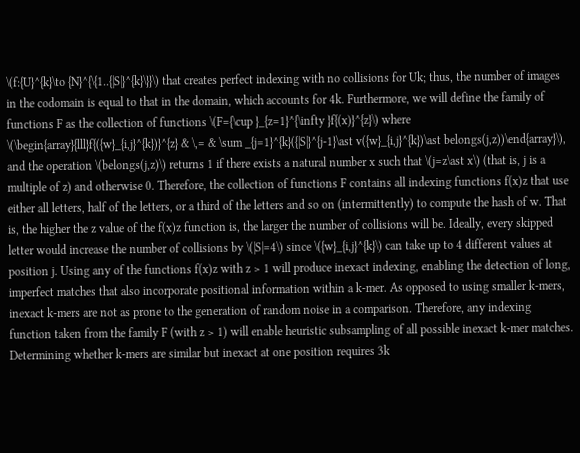\(f:{U}^{k}\to {N}^{\{1..{|S|}^{k}\}}\) that creates perfect indexing with no collisions for Uk; thus, the number of images in the codomain is equal to that in the domain, which accounts for 4k. Furthermore, we will define the family of functions F as the collection of functions \(F={\cup }_{z=1}^{\infty }f{(x)}^{z}\) where \(\begin{array}{lll}f{({w}_{i,j}^{k})}^{z} & \,= & \sum _{j=1}^{k}({|S|}^{j-1}\ast v({w}_{i,j}^{k})\ast belongs(j,z))\end{array}\), and the operation \(belongs(j,z)\) returns 1 if there exists a natural number x such that \(j=z\ast x\) (that is, j is a multiple of z) and otherwise 0. Therefore, the collection of functions F contains all indexing functions f(x)z that use either all letters, half of the letters, or a third of the letters and so on (intermittently) to compute the hash of w. That is, the higher the z value of the f(x)z function is, the larger the number of collisions will be. Ideally, every skipped letter would increase the number of collisions by \(|S|=4\) since \({w}_{i,j}^{k}\) can take up to 4 different values at position j. Using any of the functions f(x)z with z > 1 will produce inexact indexing, enabling the detection of long, imperfect matches that also incorporate positional information within a k-mer. As opposed to using smaller k-mers, inexact k-mers are not as prone to the generation of random noise in a comparison. Therefore, any indexing function taken from the family F (with z > 1) will enable heuristic subsampling of all possible inexact k-mer matches. Determining whether k-mers are similar but inexact at one position requires 3k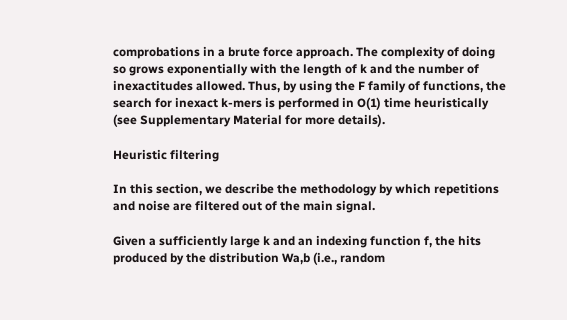comprobations in a brute force approach. The complexity of doing so grows exponentially with the length of k and the number of inexactitudes allowed. Thus, by using the F family of functions, the search for inexact k-mers is performed in O(1) time heuristically (see Supplementary Material for more details).

Heuristic filtering

In this section, we describe the methodology by which repetitions and noise are filtered out of the main signal.

Given a sufficiently large k and an indexing function f, the hits produced by the distribution Wa,b (i.e., random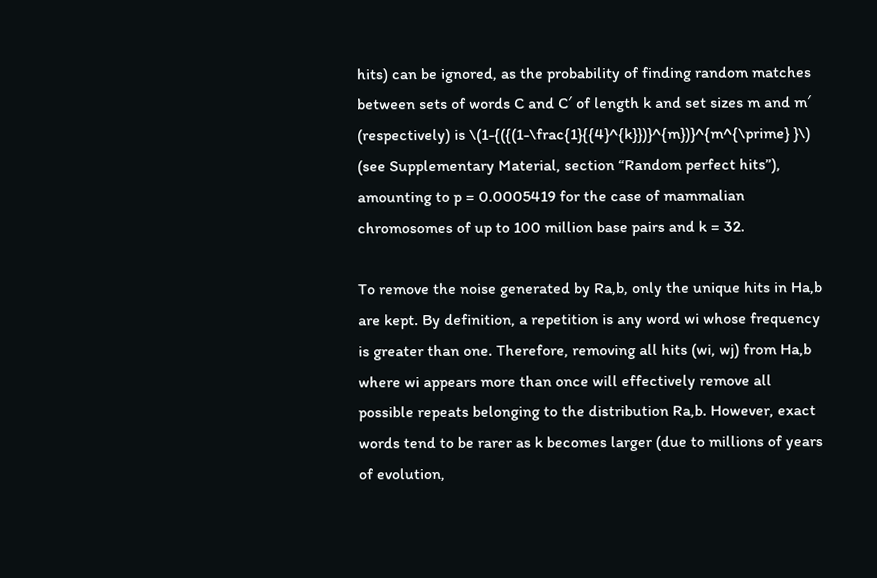hits) can be ignored, as the probability of finding random matches between sets of words C and C′ of length k and set sizes m and m′ (respectively) is \(1-{({(1-\frac{1}{{4}^{k}})}^{m})}^{m^{\prime} }\) (see Supplementary Material, section “Random perfect hits”), amounting to p = 0.0005419 for the case of mammalian chromosomes of up to 100 million base pairs and k = 32.

To remove the noise generated by Ra,b, only the unique hits in Ha,b are kept. By definition, a repetition is any word wi whose frequency is greater than one. Therefore, removing all hits (wi, wj) from Ha,b where wi appears more than once will effectively remove all possible repeats belonging to the distribution Ra,b. However, exact words tend to be rarer as k becomes larger (due to millions of years of evolution,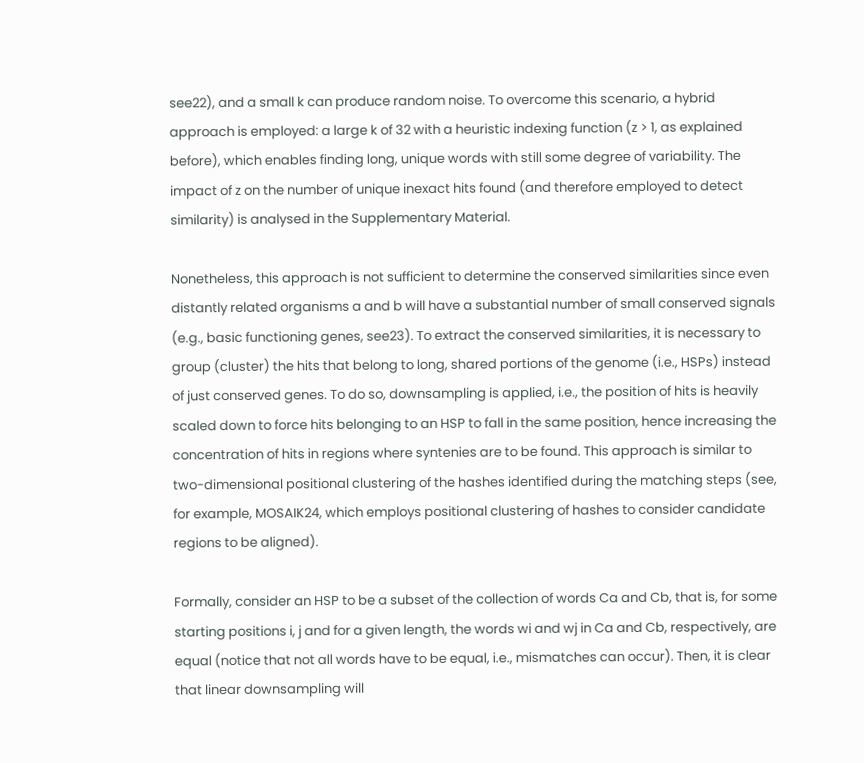see22), and a small k can produce random noise. To overcome this scenario, a hybrid approach is employed: a large k of 32 with a heuristic indexing function (z > 1, as explained before), which enables finding long, unique words with still some degree of variability. The impact of z on the number of unique inexact hits found (and therefore employed to detect similarity) is analysed in the Supplementary Material.

Nonetheless, this approach is not sufficient to determine the conserved similarities since even distantly related organisms a and b will have a substantial number of small conserved signals (e.g., basic functioning genes, see23). To extract the conserved similarities, it is necessary to group (cluster) the hits that belong to long, shared portions of the genome (i.e., HSPs) instead of just conserved genes. To do so, downsampling is applied, i.e., the position of hits is heavily scaled down to force hits belonging to an HSP to fall in the same position, hence increasing the concentration of hits in regions where syntenies are to be found. This approach is similar to two-dimensional positional clustering of the hashes identified during the matching steps (see, for example, MOSAIK24, which employs positional clustering of hashes to consider candidate regions to be aligned).

Formally, consider an HSP to be a subset of the collection of words Ca and Cb, that is, for some starting positions i, j and for a given length, the words wi and wj in Ca and Cb, respectively, are equal (notice that not all words have to be equal, i.e., mismatches can occur). Then, it is clear that linear downsampling will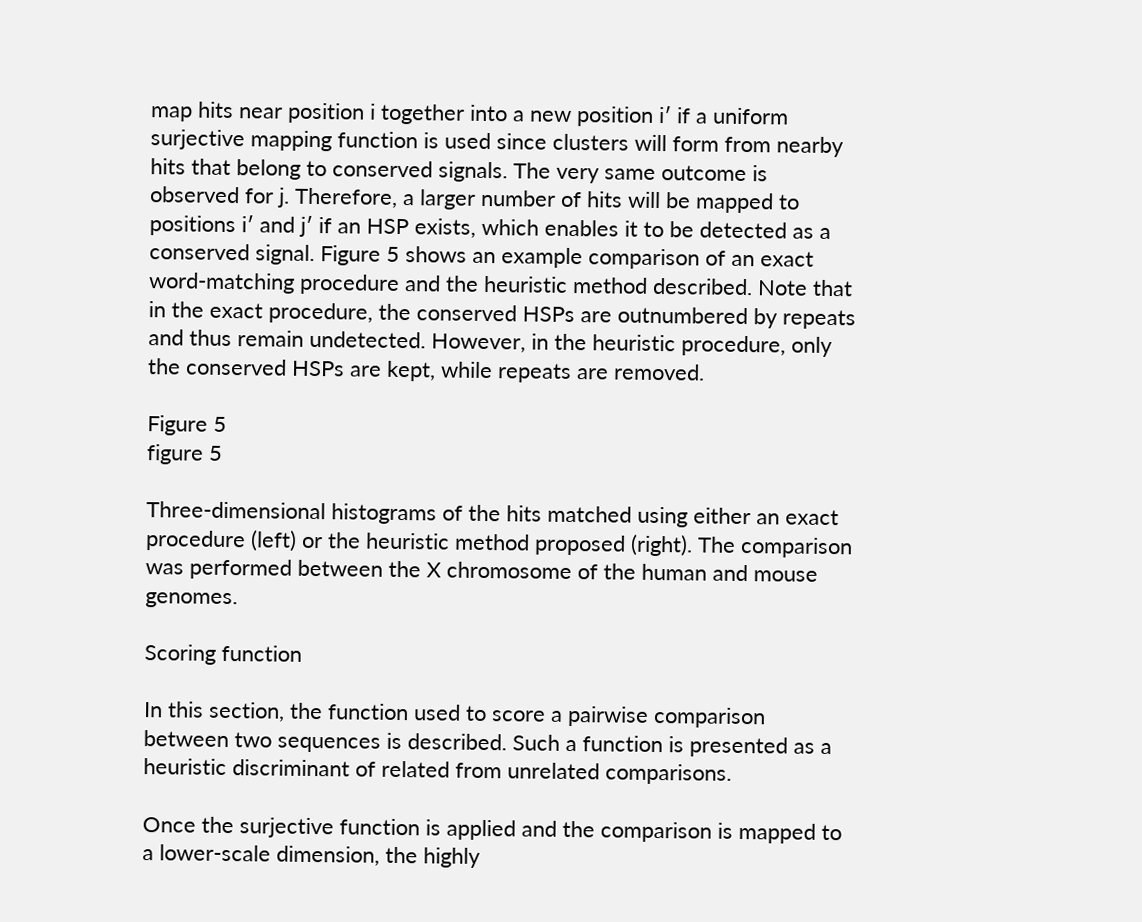map hits near position i together into a new position i′ if a uniform surjective mapping function is used since clusters will form from nearby hits that belong to conserved signals. The very same outcome is observed for j. Therefore, a larger number of hits will be mapped to positions i′ and j′ if an HSP exists, which enables it to be detected as a conserved signal. Figure 5 shows an example comparison of an exact word-matching procedure and the heuristic method described. Note that in the exact procedure, the conserved HSPs are outnumbered by repeats and thus remain undetected. However, in the heuristic procedure, only the conserved HSPs are kept, while repeats are removed.

Figure 5
figure 5

Three-dimensional histograms of the hits matched using either an exact procedure (left) or the heuristic method proposed (right). The comparison was performed between the X chromosome of the human and mouse genomes.

Scoring function

In this section, the function used to score a pairwise comparison between two sequences is described. Such a function is presented as a heuristic discriminant of related from unrelated comparisons.

Once the surjective function is applied and the comparison is mapped to a lower-scale dimension, the highly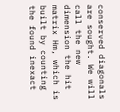conserved diagonals are sought. We will call the new dimension the hit matrix Hm, which is built by counting the found inexact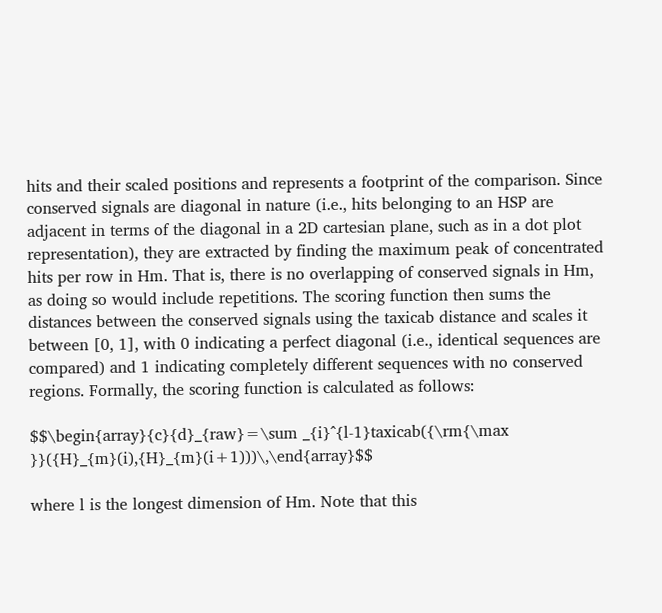hits and their scaled positions and represents a footprint of the comparison. Since conserved signals are diagonal in nature (i.e., hits belonging to an HSP are adjacent in terms of the diagonal in a 2D cartesian plane, such as in a dot plot representation), they are extracted by finding the maximum peak of concentrated hits per row in Hm. That is, there is no overlapping of conserved signals in Hm, as doing so would include repetitions. The scoring function then sums the distances between the conserved signals using the taxicab distance and scales it between [0, 1], with 0 indicating a perfect diagonal (i.e., identical sequences are compared) and 1 indicating completely different sequences with no conserved regions. Formally, the scoring function is calculated as follows:

$$\begin{array}{c}{d}_{raw}=\sum _{i}^{l-1}taxicab({\rm{\max }}({H}_{m}(i),{H}_{m}(i+1)))\,\end{array}$$

where l is the longest dimension of Hm. Note that this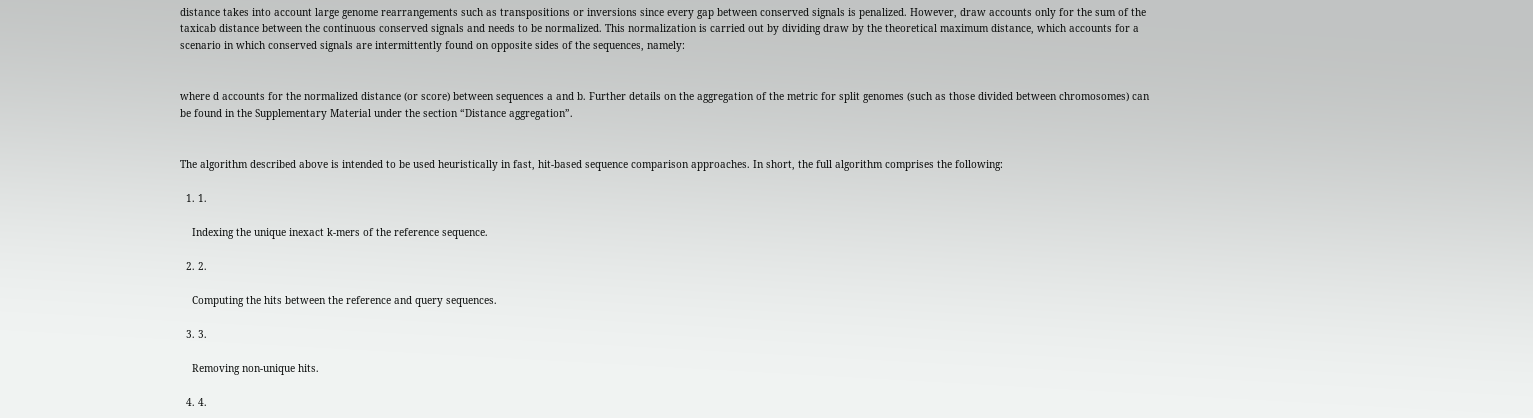distance takes into account large genome rearrangements such as transpositions or inversions since every gap between conserved signals is penalized. However, draw accounts only for the sum of the taxicab distance between the continuous conserved signals and needs to be normalized. This normalization is carried out by dividing draw by the theoretical maximum distance, which accounts for a scenario in which conserved signals are intermittently found on opposite sides of the sequences, namely:


where d accounts for the normalized distance (or score) between sequences a and b. Further details on the aggregation of the metric for split genomes (such as those divided between chromosomes) can be found in the Supplementary Material under the section “Distance aggregation”.


The algorithm described above is intended to be used heuristically in fast, hit-based sequence comparison approaches. In short, the full algorithm comprises the following:

  1. 1.

    Indexing the unique inexact k-mers of the reference sequence.

  2. 2.

    Computing the hits between the reference and query sequences.

  3. 3.

    Removing non-unique hits.

  4. 4.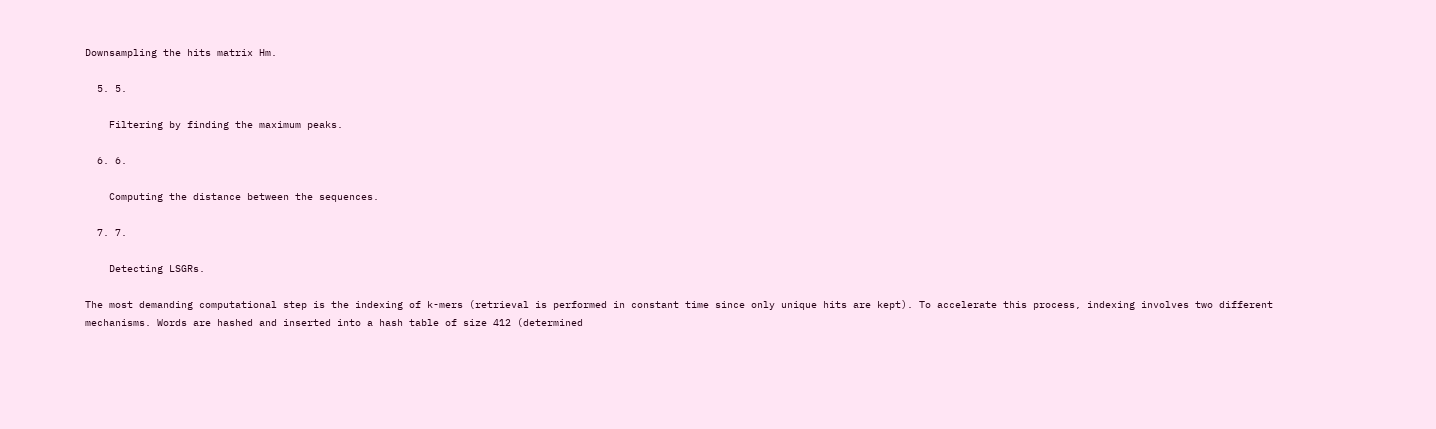Downsampling the hits matrix Hm.

  5. 5.

    Filtering by finding the maximum peaks.

  6. 6.

    Computing the distance between the sequences.

  7. 7.

    Detecting LSGRs.

The most demanding computational step is the indexing of k-mers (retrieval is performed in constant time since only unique hits are kept). To accelerate this process, indexing involves two different mechanisms. Words are hashed and inserted into a hash table of size 412 (determined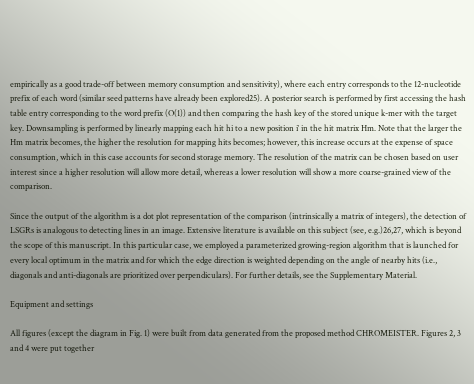empirically as a good trade-off between memory consumption and sensitivity), where each entry corresponds to the 12-nucleotide prefix of each word (similar seed patterns have already been explored25). A posterior search is performed by first accessing the hash table entry corresponding to the word prefix (O(1)) and then comparing the hash key of the stored unique k-mer with the target key. Downsampling is performed by linearly mapping each hit hi to a new position i′ in the hit matrix Hm. Note that the larger the Hm matrix becomes, the higher the resolution for mapping hits becomes; however, this increase occurs at the expense of space consumption, which in this case accounts for second storage memory. The resolution of the matrix can be chosen based on user interest since a higher resolution will allow more detail, whereas a lower resolution will show a more coarse-grained view of the comparison.

Since the output of the algorithm is a dot plot representation of the comparison (intrinsically a matrix of integers), the detection of LSGRs is analogous to detecting lines in an image. Extensive literature is available on this subject (see, e.g.)26,27, which is beyond the scope of this manuscript. In this particular case, we employed a parameterized growing-region algorithm that is launched for every local optimum in the matrix and for which the edge direction is weighted depending on the angle of nearby hits (i.e., diagonals and anti-diagonals are prioritized over perpendiculars). For further details, see the Supplementary Material.

Equipment and settings

All figures (except the diagram in Fig. 1) were built from data generated from the proposed method CHROMEISTER. Figures 2, 3 and 4 were put together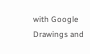with Google Drawings and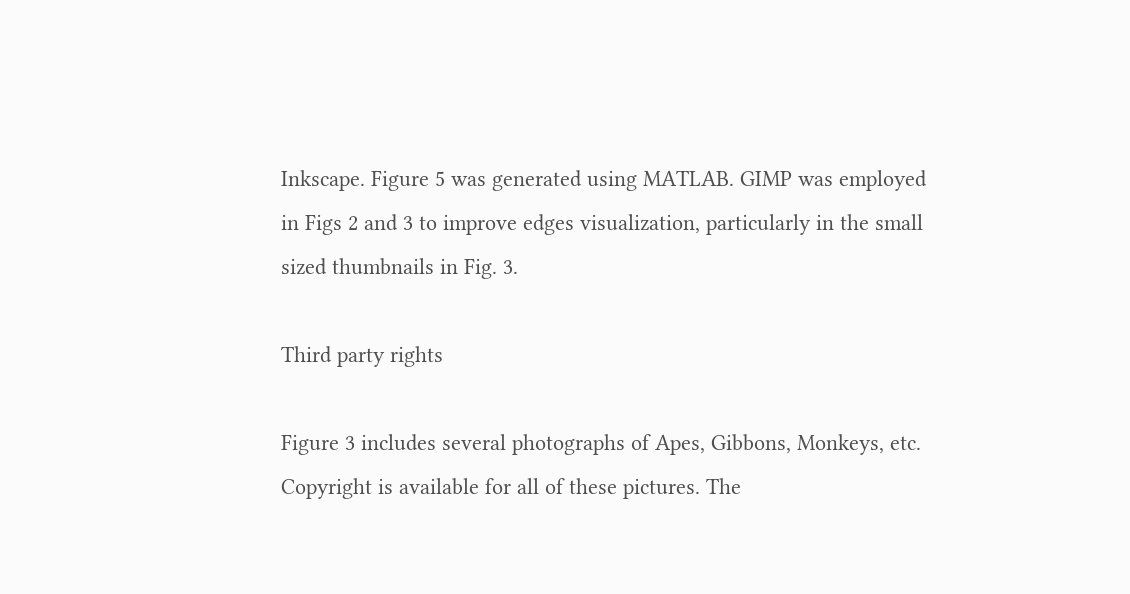Inkscape. Figure 5 was generated using MATLAB. GIMP was employed in Figs 2 and 3 to improve edges visualization, particularly in the small sized thumbnails in Fig. 3.

Third party rights

Figure 3 includes several photographs of Apes, Gibbons, Monkeys, etc. Copyright is available for all of these pictures. The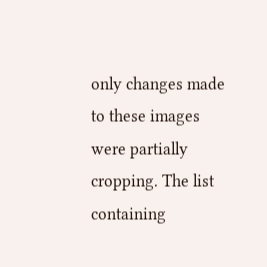only changes made to these images were partially cropping. The list containing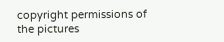copyright permissions of the pictures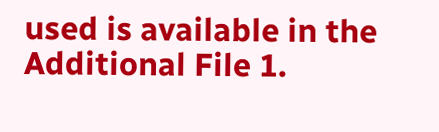used is available in the Additional File 1.